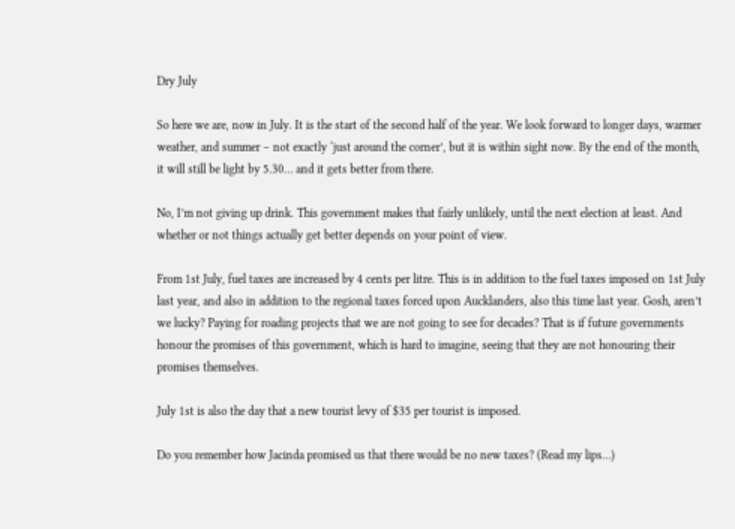Dry July

So here we are, now in July. It is the start of the second half of the year. We look forward to longer days, warmer weather, and summer – not exactly ‘just around the corner’, but it is within sight now. By the end of the month, it will still be light by 5.30… and it gets better from there.

No, I’m not giving up drink. This government makes that fairly unlikely, until the next election at least. And whether or not things actually get better depends on your point of view.

From 1st July, fuel taxes are increased by 4 cents per litre. This is in addition to the fuel taxes imposed on 1st July last year, and also in addition to the regional taxes forced upon Aucklanders, also this time last year. Gosh, aren’t we lucky? Paying for roading projects that we are not going to see for decades? That is if future governments honour the promises of this government, which is hard to imagine, seeing that they are not honouring their promises themselves.

July 1st is also the day that a new tourist levy of $35 per tourist is imposed.

Do you remember how Jacinda promised us that there would be no new taxes? (Read my lips…)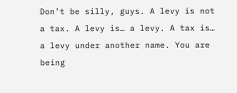Don’t be silly, guys. A levy is not a tax. A levy is… a levy. A tax is… a levy under another name. You are being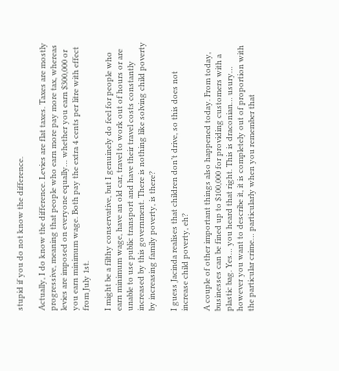stupid if you do not know the difference.

Actually, I do know the difference. Levies are flat taxes. Taxes are mostly progressive, meaning that people who earn more pay more tax, whereas levies are imposed on everyone equally… whether you earn $300,000 or you earn minimum wage. Both pay the extra 4 cents per litre with effect from July 1st.

I might be a filthy conservative, but I genuinely do feel for people who earn minimum wage, have an old car, travel to work out of hours or are unable to use public transport and have their travel costs constantly increased by this government. There is nothing like solving child poverty by increasing family poverty, is there?

I guess Jacinda realises that children don’t drive, so this does not increase child poverty, eh?

A couple of other important things also happened today. From today, businesses can be fined up to $100,000 for providing customers with a plastic bag. Yes… you heard that right. This is draconian… usury… however you want to describe it, it is completely out of proportion with the particular crime… particularly when you remember that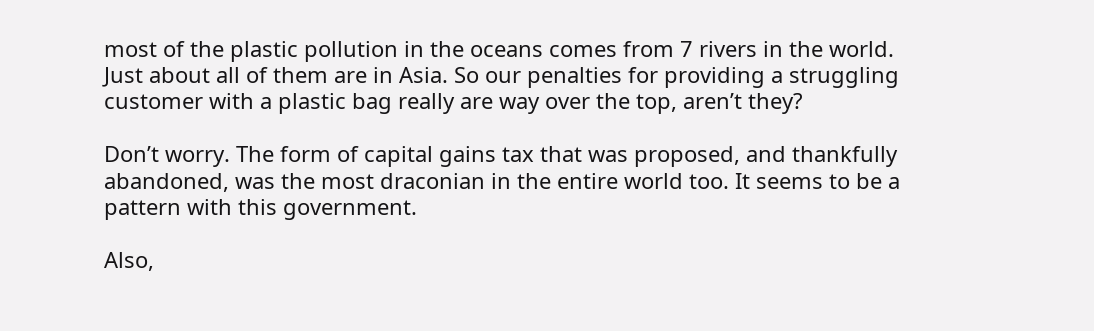most of the plastic pollution in the oceans comes from 7 rivers in the world. Just about all of them are in Asia. So our penalties for providing a struggling customer with a plastic bag really are way over the top, aren’t they?

Don’t worry. The form of capital gains tax that was proposed, and thankfully abandoned, was the most draconian in the entire world too. It seems to be a pattern with this government.

Also,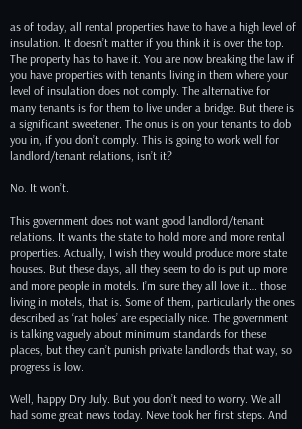as of today, all rental properties have to have a high level of insulation. It doesn’t matter if you think it is over the top. The property has to have it. You are now breaking the law if you have properties with tenants living in them where your level of insulation does not comply. The alternative for many tenants is for them to live under a bridge. But there is a significant sweetener. The onus is on your tenants to dob you in, if you don’t comply. This is going to work well for landlord/tenant relations, isn’t it?

No. It won’t.

This government does not want good landlord/tenant relations. It wants the state to hold more and more rental properties. Actually, I wish they would produce more state houses. But these days, all they seem to do is put up more and more people in motels. I’m sure they all love it… those living in motels, that is. Some of them, particularly the ones described as ‘rat holes’ are especially nice. The government is talking vaguely about minimum standards for these places, but they can’t punish private landlords that way, so progress is low.

Well, happy Dry July. But you don’t need to worry. We all had some great news today. Neve took her first steps. And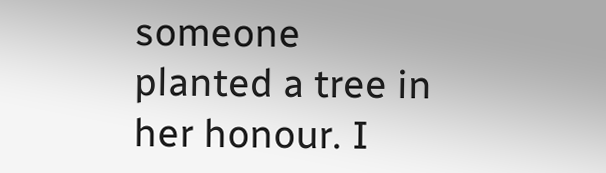someone planted a tree in her honour. I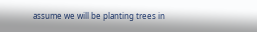assume we will be planting trees in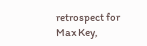retrospect for Max Key,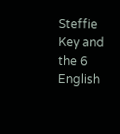Steffie Key and the 6 English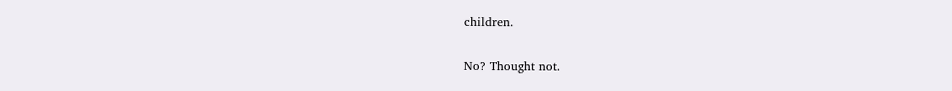children.

No? Thought not.